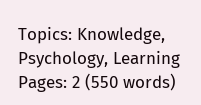Topics: Knowledge, Psychology, Learning Pages: 2 (550 words)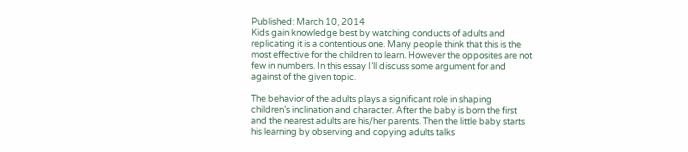Published: March 10, 2014
Kids gain knowledge best by watching conducts of adults and replicating it is a contentious one. Many people think that this is the most effective for the children to learn. However the opposites are not few in numbers. In this essay I’ll discuss some argument for and against of the given topic.

The behavior of the adults plays a significant role in shaping children’s inclination and character. After the baby is born the first and the nearest adults are his/her parents. Then the little baby starts his learning by observing and copying adults talks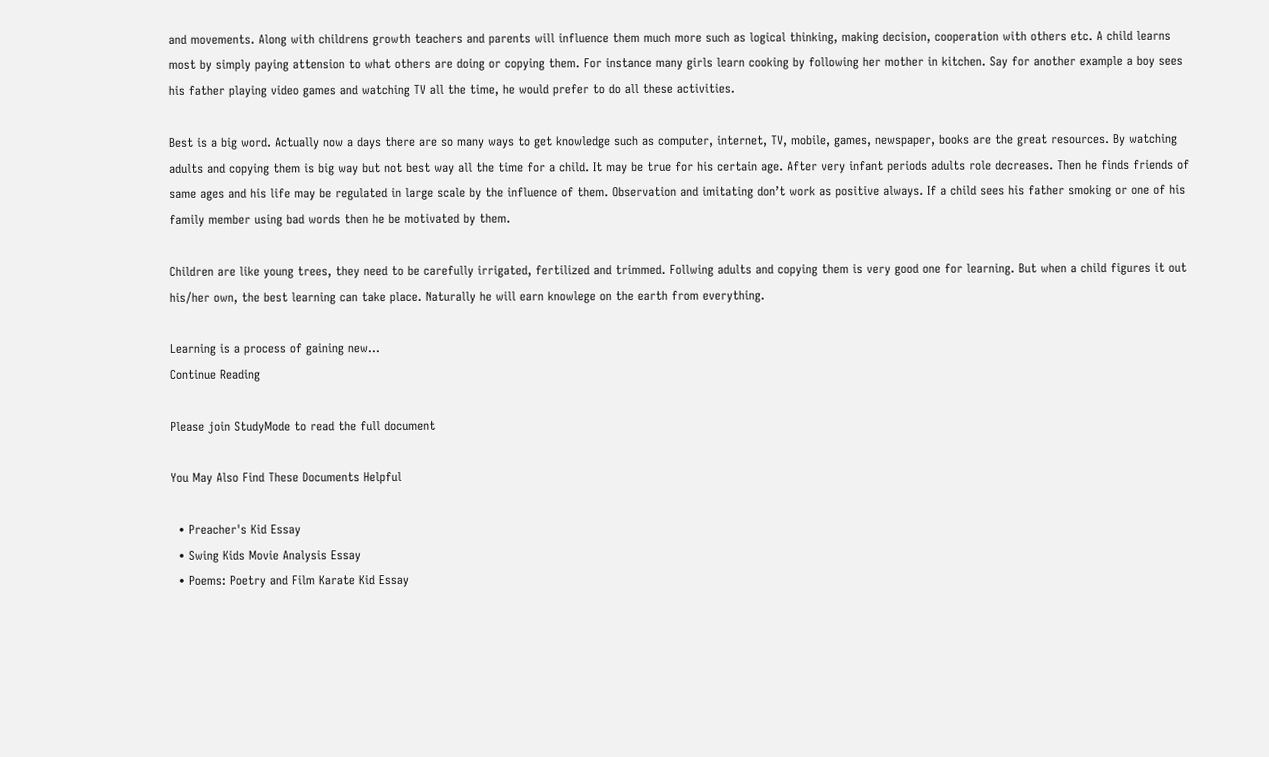and movements. Along with childrens growth teachers and parents will influence them much more such as logical thinking, making decision, cooperation with others etc. A child learns most by simply paying attension to what others are doing or copying them. For instance many girls learn cooking by following her mother in kitchen. Say for another example a boy sees his father playing video games and watching TV all the time, he would prefer to do all these activities.

Best is a big word. Actually now a days there are so many ways to get knowledge such as computer, internet, TV, mobile, games, newspaper, books are the great resources. By watching adults and copying them is big way but not best way all the time for a child. It may be true for his certain age. After very infant periods adults role decreases. Then he finds friends of same ages and his life may be regulated in large scale by the influence of them. Observation and imitating don’t work as positive always. If a child sees his father smoking or one of his family member using bad words then he be motivated by them.

Children are like young trees, they need to be carefully irrigated, fertilized and trimmed. Follwing adults and copying them is very good one for learning. But when a child figures it out his/her own, the best learning can take place. Naturally he will earn knowlege on the earth from everything.

Learning is a process of gaining new...
Continue Reading

Please join StudyMode to read the full document

You May Also Find These Documents Helpful

  • Preacher's Kid Essay
  • Swing Kids Movie Analysis Essay
  • Poems: Poetry and Film Karate Kid Essay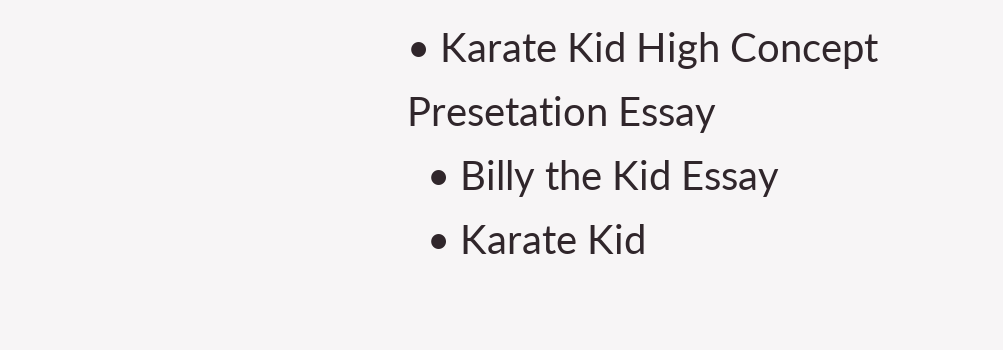• Karate Kid High Concept Presetation Essay
  • Billy the Kid Essay
  • Karate Kid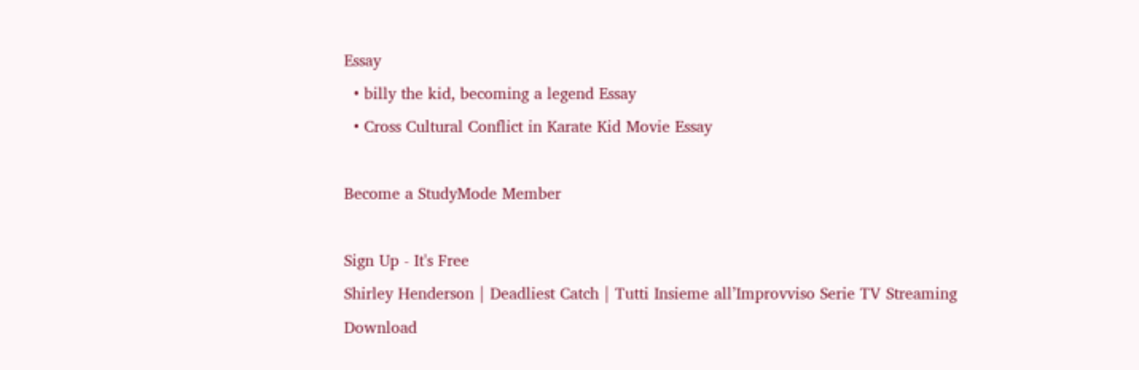Essay
  • billy the kid, becoming a legend Essay
  • Cross Cultural Conflict in Karate Kid Movie Essay

Become a StudyMode Member

Sign Up - It's Free
Shirley Henderson | Deadliest Catch | Tutti Insieme all’Improvviso Serie TV Streaming Download